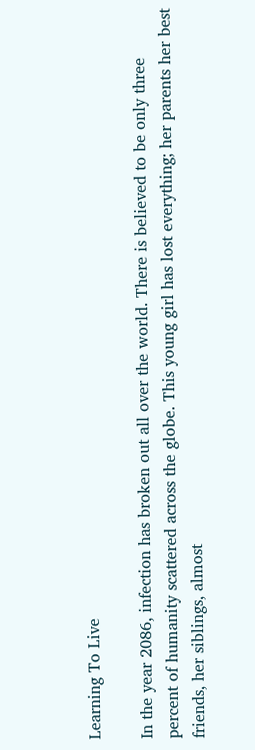Learning To Live

In the year 2086, infection has broken out all over the world. There is believed to be only three percent of humanity scattered across the globe. This young girl has lost everything; her parents her best friends, her siblings, almost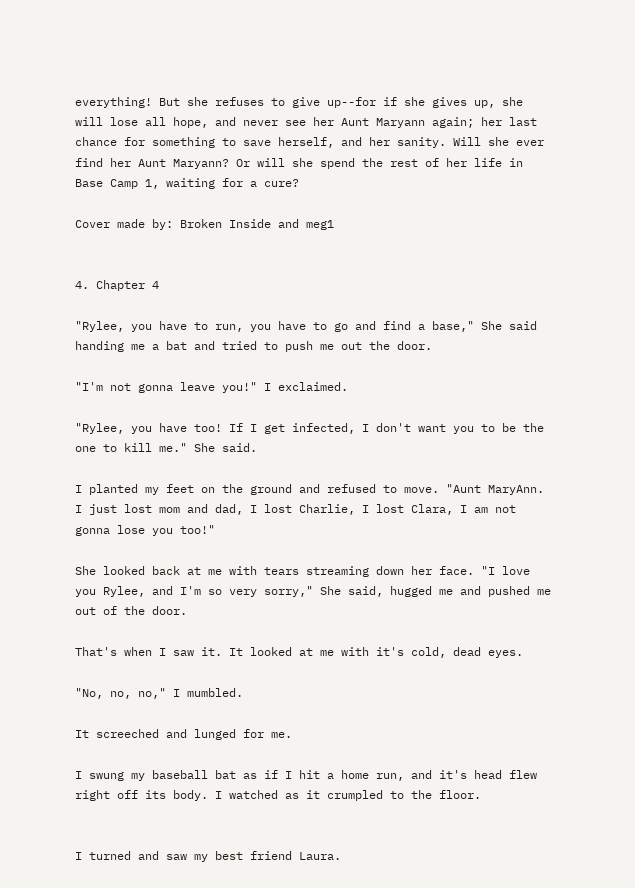everything! But she refuses to give up--for if she gives up, she will lose all hope, and never see her Aunt Maryann again; her last chance for something to save herself, and her sanity. Will she ever find her Aunt Maryann? Or will she spend the rest of her life in Base Camp 1, waiting for a cure?

Cover made by: Broken Inside and meg1


4. Chapter 4

"Rylee, you have to run, you have to go and find a base," She said handing me a bat and tried to push me out the door.

"I'm not gonna leave you!" I exclaimed.

"Rylee, you have too! If I get infected, I don't want you to be the one to kill me." She said.

I planted my feet on the ground and refused to move. "Aunt MaryAnn. I just lost mom and dad, I lost Charlie, I lost Clara, I am not gonna lose you too!"

She looked back at me with tears streaming down her face. "I love you Rylee, and I'm so very sorry," She said, hugged me and pushed me out of the door.

That's when I saw it. It looked at me with it's cold, dead eyes.

"No, no, no," I mumbled.

It screeched and lunged for me.

I swung my baseball bat as if I hit a home run, and it's head flew right off its body. I watched as it crumpled to the floor.


I turned and saw my best friend Laura.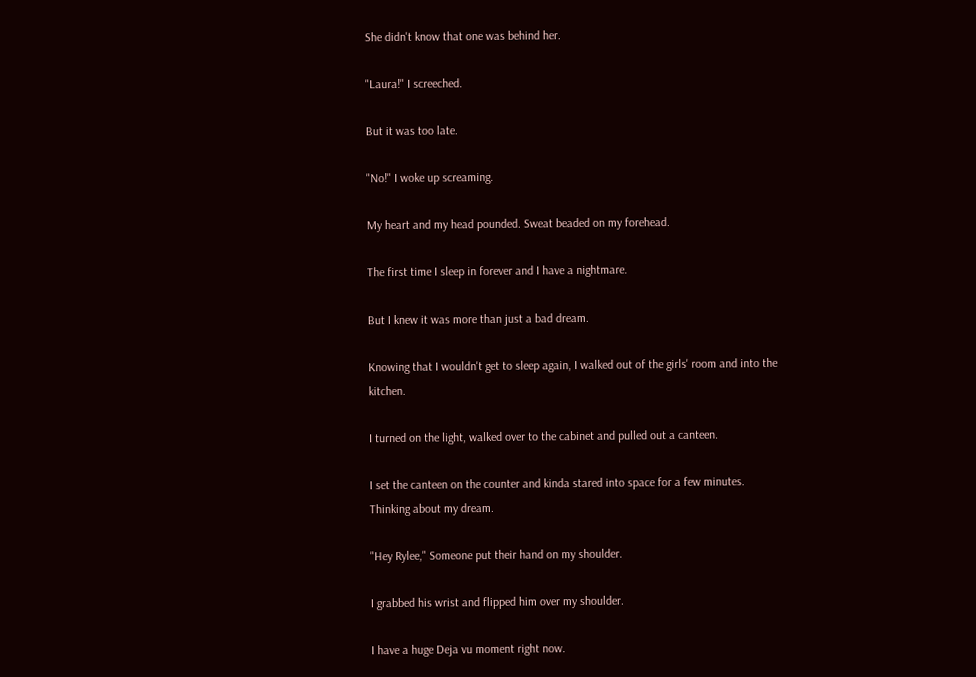She didn't know that one was behind her.

"Laura!" I screeched.

But it was too late.

"No!" I woke up screaming.

My heart and my head pounded. Sweat beaded on my forehead.

The first time I sleep in forever and I have a nightmare.

But I knew it was more than just a bad dream.

Knowing that I wouldn't get to sleep again, I walked out of the girls' room and into the kitchen.

I turned on the light, walked over to the cabinet and pulled out a canteen.

I set the canteen on the counter and kinda stared into space for a few minutes. Thinking about my dream.

"Hey Rylee," Someone put their hand on my shoulder.

I grabbed his wrist and flipped him over my shoulder.

I have a huge Deja vu moment right now.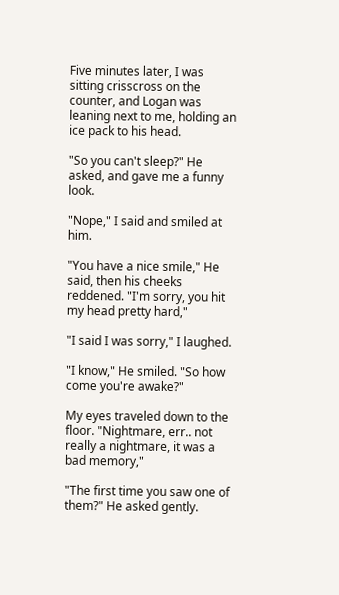Five minutes later, I was sitting crisscross on the counter, and Logan was leaning next to me, holding an ice pack to his head.

"So you can't sleep?" He asked, and gave me a funny look.

"Nope," I said and smiled at him.

"You have a nice smile," He said, then his cheeks reddened. "I'm sorry, you hit my head pretty hard,"

"I said I was sorry," I laughed.

"I know," He smiled. "So how come you're awake?"

My eyes traveled down to the floor. "Nightmare, err.. not really a nightmare, it was a bad memory,"

"The first time you saw one of them?" He asked gently.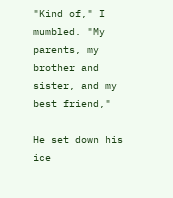"Kind of," I mumbled. "My parents, my brother and sister, and my best friend,"

He set down his ice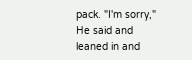pack. "I'm sorry," He said and leaned in and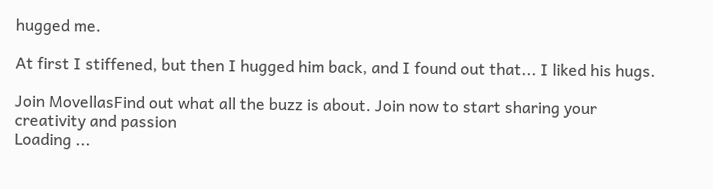hugged me.

At first I stiffened, but then I hugged him back, and I found out that... I liked his hugs.

Join MovellasFind out what all the buzz is about. Join now to start sharing your creativity and passion
Loading ...